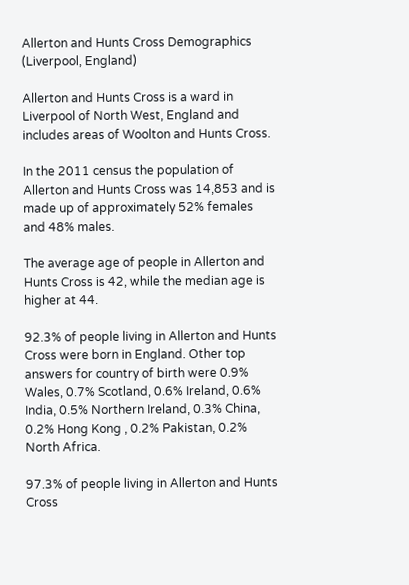Allerton and Hunts Cross Demographics (Liverpool, England)

Allerton and Hunts Cross is a ward in Liverpool of North West, England and includes areas of Woolton and Hunts Cross.

In the 2011 census the population of Allerton and Hunts Cross was 14,853 and is made up of approximately 52% females and 48% males.

The average age of people in Allerton and Hunts Cross is 42, while the median age is higher at 44.

92.3% of people living in Allerton and Hunts Cross were born in England. Other top answers for country of birth were 0.9% Wales, 0.7% Scotland, 0.6% Ireland, 0.6% India, 0.5% Northern Ireland, 0.3% China, 0.2% Hong Kong , 0.2% Pakistan, 0.2% North Africa.

97.3% of people living in Allerton and Hunts Cross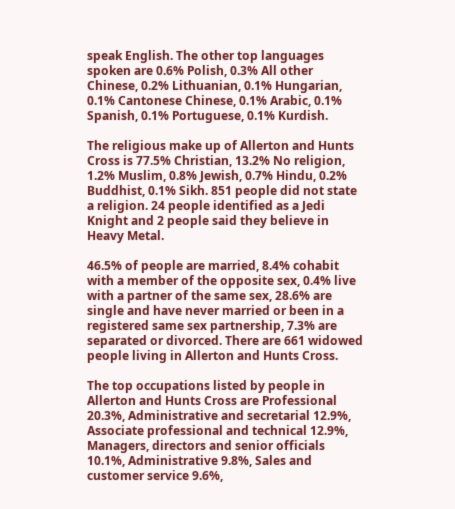speak English. The other top languages spoken are 0.6% Polish, 0.3% All other Chinese, 0.2% Lithuanian, 0.1% Hungarian, 0.1% Cantonese Chinese, 0.1% Arabic, 0.1% Spanish, 0.1% Portuguese, 0.1% Kurdish.

The religious make up of Allerton and Hunts Cross is 77.5% Christian, 13.2% No religion, 1.2% Muslim, 0.8% Jewish, 0.7% Hindu, 0.2% Buddhist, 0.1% Sikh. 851 people did not state a religion. 24 people identified as a Jedi Knight and 2 people said they believe in Heavy Metal.

46.5% of people are married, 8.4% cohabit with a member of the opposite sex, 0.4% live with a partner of the same sex, 28.6% are single and have never married or been in a registered same sex partnership, 7.3% are separated or divorced. There are 661 widowed people living in Allerton and Hunts Cross.

The top occupations listed by people in Allerton and Hunts Cross are Professional 20.3%, Administrative and secretarial 12.9%, Associate professional and technical 12.9%, Managers, directors and senior officials 10.1%, Administrative 9.8%, Sales and customer service 9.6%,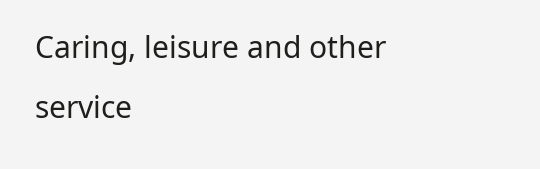Caring, leisure and other service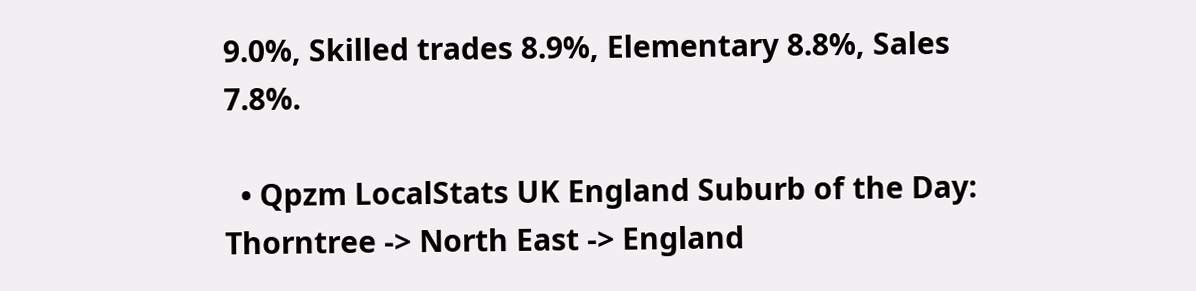9.0%, Skilled trades 8.9%, Elementary 8.8%, Sales 7.8%.

  • Qpzm LocalStats UK England Suburb of the Day: Thorntree -> North East -> England